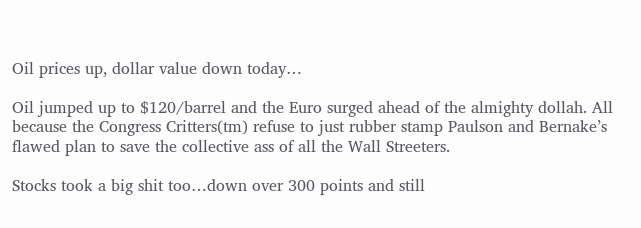Oil prices up, dollar value down today…

Oil jumped up to $120/barrel and the Euro surged ahead of the almighty dollah. All because the Congress Critters(tm) refuse to just rubber stamp Paulson and Bernake’s flawed plan to save the collective ass of all the Wall Streeters.

Stocks took a big shit too…down over 300 points and still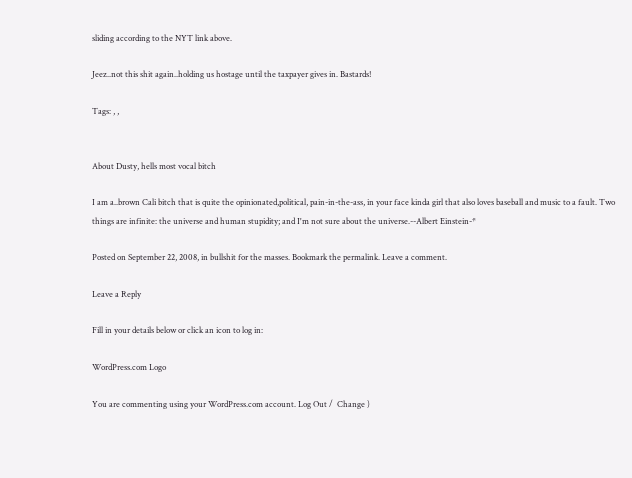sliding according to the NYT link above.

Jeez..not this shit again..holding us hostage until the taxpayer gives in. Bastards!

Tags: , ,


About Dusty, hells most vocal bitch

I am a..brown Cali bitch that is quite the opinionated,political, pain-in-the-ass, in your face kinda girl that also loves baseball and music to a fault. Two things are infinite: the universe and human stupidity; and I'm not sure about the universe.--Albert Einstein-*

Posted on September 22, 2008, in bullshit for the masses. Bookmark the permalink. Leave a comment.

Leave a Reply

Fill in your details below or click an icon to log in:

WordPress.com Logo

You are commenting using your WordPress.com account. Log Out /  Change )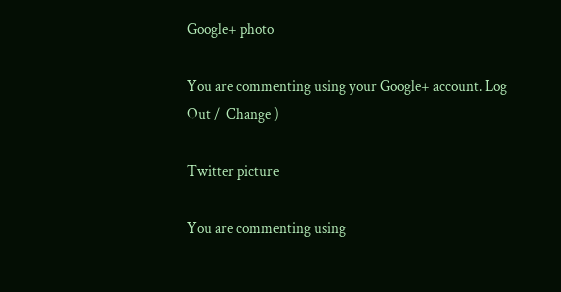Google+ photo

You are commenting using your Google+ account. Log Out /  Change )

Twitter picture

You are commenting using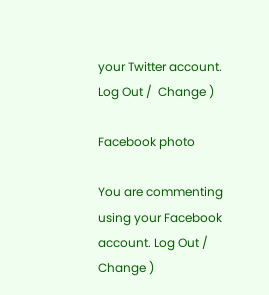your Twitter account. Log Out /  Change )

Facebook photo

You are commenting using your Facebook account. Log Out /  Change )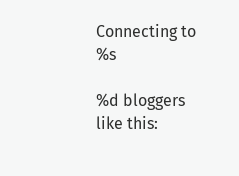Connecting to %s

%d bloggers like this: